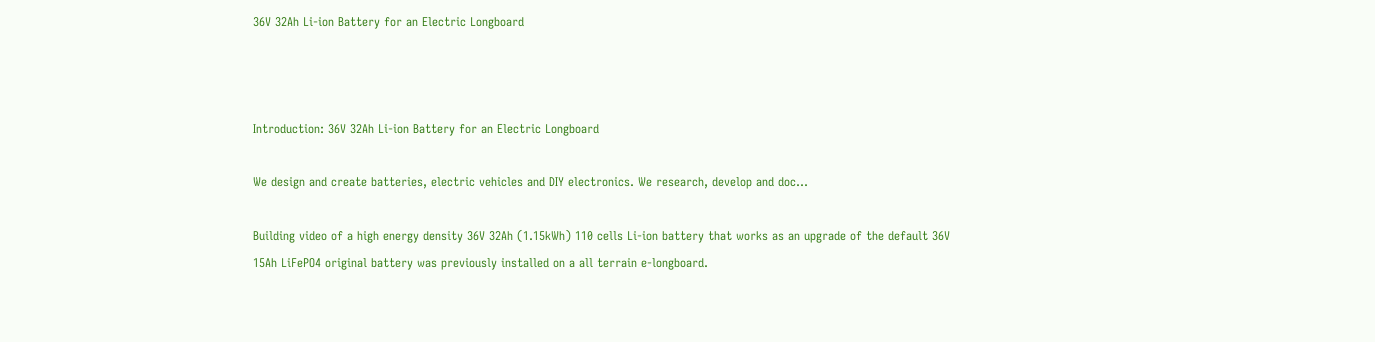36V 32Ah Li-ion Battery for an Electric Longboard



Introduction: 36V 32Ah Li-ion Battery for an Electric Longboard

We design and create batteries, electric vehicles and DIY electronics. We research, develop and doc…

Building video of a high energy density 36V 32Ah (1.15kWh) 110 cells Li-ion battery that works as an upgrade of the default 36V 15Ah LiFePO4 original battery was previously installed on a all terrain e-longboard.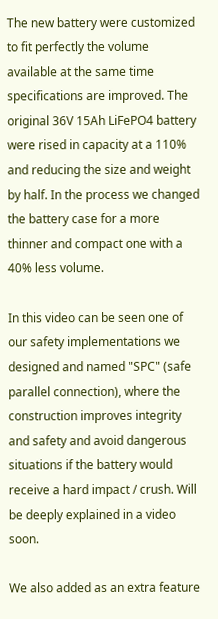The new battery were customized to fit perfectly the volume available at the same time specifications are improved. The original 36V 15Ah LiFePO4 battery were rised in capacity at a 110% and reducing the size and weight by half. In the process we changed the battery case for a more thinner and compact one with a 40% less volume.

In this video can be seen one of our safety implementations we designed and named "SPC" (safe parallel connection), where the construction improves integrity and safety and avoid dangerous situations if the battery would receive a hard impact / crush. Will be deeply explained in a video soon.

We also added as an extra feature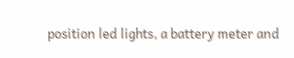position led lights, a battery meter and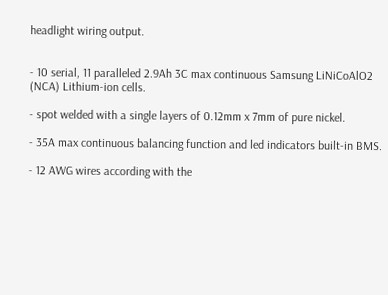headlight wiring output.


- 10 serial, 11 paralleled 2.9Ah 3C max continuous Samsung LiNiCoAlO2 (NCA) Lithium-ion cells.

- spot welded with a single layers of 0.12mm x 7mm of pure nickel.

- 35A max continuous balancing function and led indicators built-in BMS.

- 12 AWG wires according with the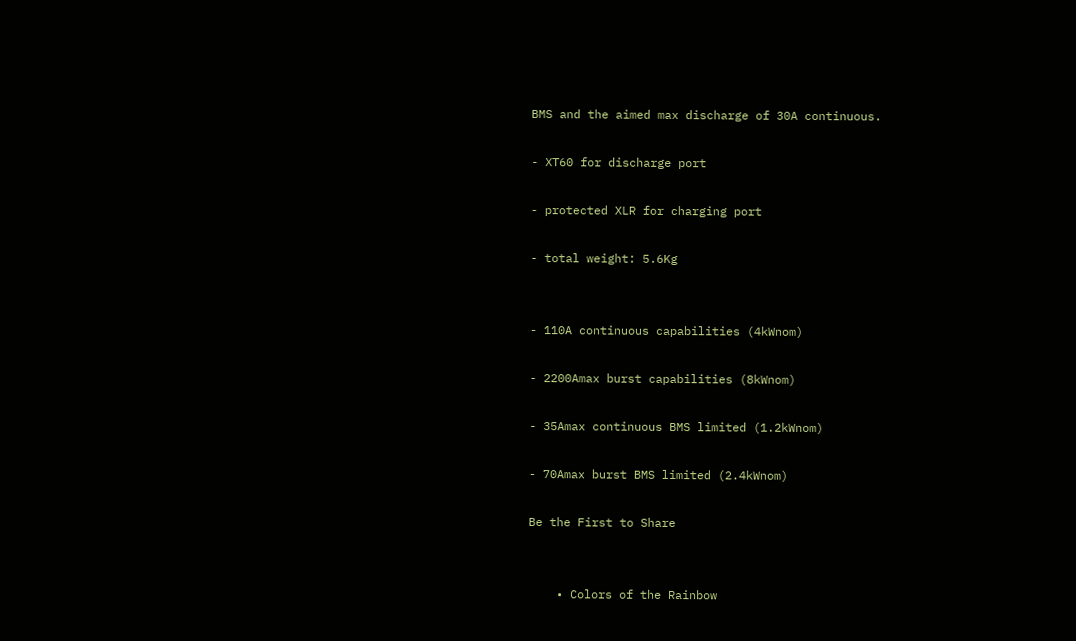BMS and the aimed max discharge of 30A continuous.

- XT60 for discharge port

- protected XLR for charging port

- total weight: 5.6Kg


- 110A continuous capabilities (4kWnom)

- 2200Amax burst capabilities (8kWnom)

- 35Amax continuous BMS limited (1.2kWnom)

- 70Amax burst BMS limited (2.4kWnom)

Be the First to Share


    • Colors of the Rainbow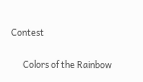Contest

      Colors of the Rainbow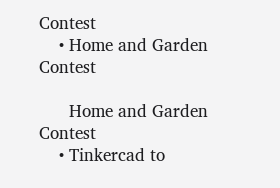Contest
    • Home and Garden Contest

      Home and Garden Contest
    • Tinkercad to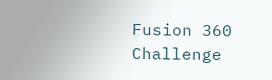Fusion 360 Challenge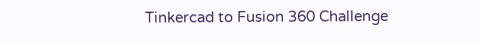Tinkercad to Fusion 360 Challenge